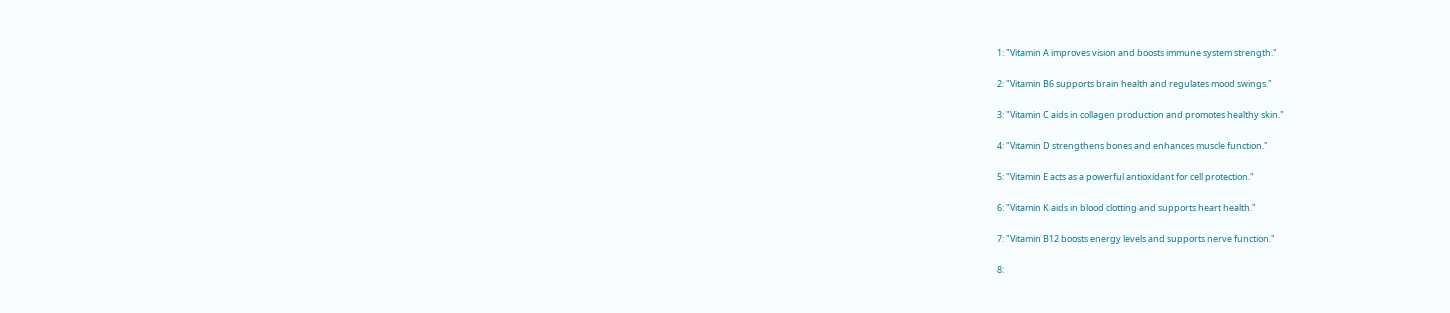1: "Vitamin A improves vision and boosts immune system strength."

2: "Vitamin B6 supports brain health and regulates mood swings."

3: "Vitamin C aids in collagen production and promotes healthy skin."

4: "Vitamin D strengthens bones and enhances muscle function."

5: "Vitamin E acts as a powerful antioxidant for cell protection."

6: "Vitamin K aids in blood clotting and supports heart health."

7: "Vitamin B12 boosts energy levels and supports nerve function."

8: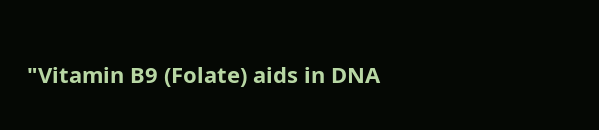"Vitamin B9 (Folate) aids in DNA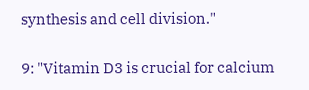synthesis and cell division."

9: "Vitamin D3 is crucial for calcium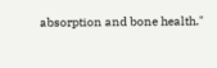absorption and bone health."